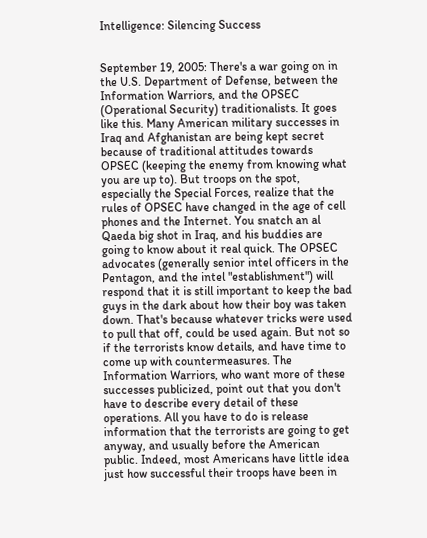Intelligence: Silencing Success


September 19, 2005: There's a war going on in the U.S. Department of Defense, between the Information Warriors, and the OPSEC (Operational Security) traditionalists. It goes like this. Many American military successes in Iraq and Afghanistan are being kept secret because of traditional attitudes towards OPSEC (keeping the enemy from knowing what you are up to). But troops on the spot, especially the Special Forces, realize that the rules of OPSEC have changed in the age of cell phones and the Internet. You snatch an al Qaeda big shot in Iraq, and his buddies are going to know about it real quick. The OPSEC advocates (generally senior intel officers in the Pentagon, and the intel "establishment") will respond that it is still important to keep the bad guys in the dark about how their boy was taken down. That's because whatever tricks were used to pull that off, could be used again. But not so if the terrorists know details, and have time to come up with countermeasures. The Information Warriors, who want more of these successes publicized, point out that you don't have to describe every detail of these operations. All you have to do is release information that the terrorists are going to get anyway, and usually before the American public. Indeed, most Americans have little idea just how successful their troops have been in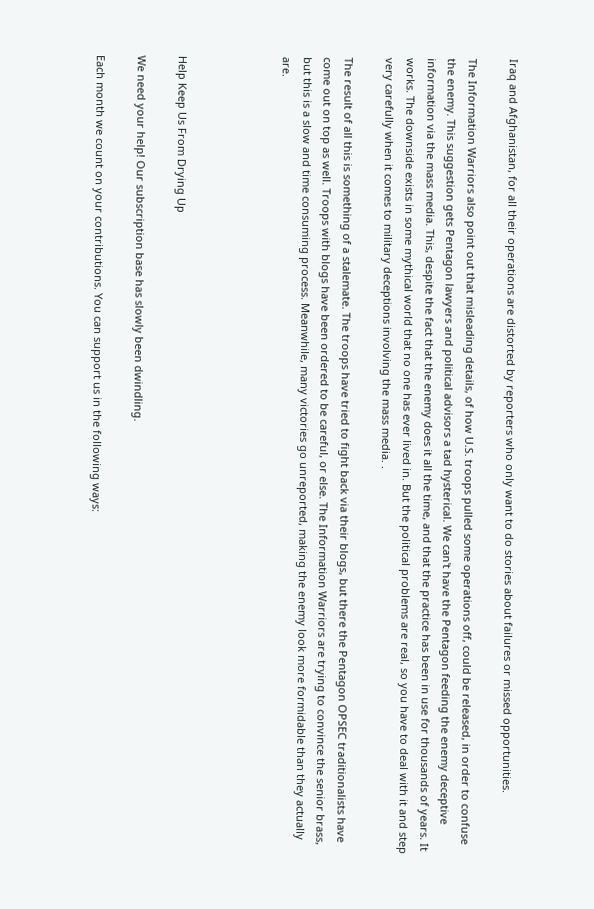Iraq and Afghanistan, for all their operations are distorted by reporters who only want to do stories about failures or missed opportunities.

The Information Warriors also point out that misleading details, of how U.S. troops pulled some operations off, could be released, in order to confuse the enemy. This suggestion gets Pentagon lawyers and political advisors a tad hysterical. We can't have the Pentagon feeding the enemy deceptive information via the mass media. This, despite the fact that the enemy does it all the time, and that the practice has been in use for thousands of years. It works. The downside exists in some mythical world that no one has ever lived in. But the political problems are real, so you have to deal with it and step very carefully when it comes to military deceptions involving the mass media. .

The result of all this is something of a stalemate. The troops have tried to fight back via their blogs, but there the Pentagon OPSEC traditionalists have come out on top as well. Troops with blogs have been ordered to be careful, or else. The Information Warriors are trying to convince the senior brass, but this is a slow and time consuming process. Meanwhile, many victories go unreported, making the enemy look more formidable than they actually are.




Help Keep Us From Drying Up

We need your help! Our subscription base has slowly been dwindling.

Each month we count on your contributions. You can support us in the following ways: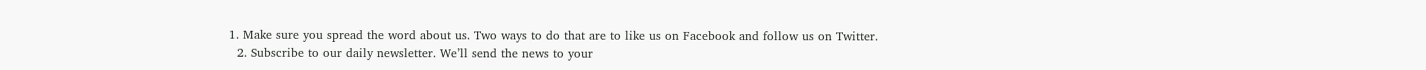1. Make sure you spread the word about us. Two ways to do that are to like us on Facebook and follow us on Twitter.
  2. Subscribe to our daily newsletter. We’ll send the news to your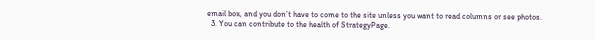email box, and you don’t have to come to the site unless you want to read columns or see photos.
  3. You can contribute to the health of StrategyPage.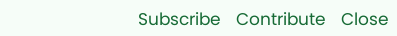Subscribe   Contribute   Close